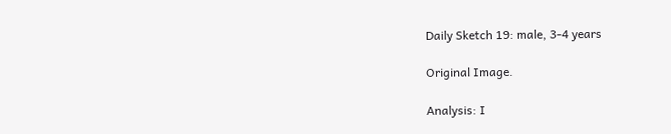Daily Sketch 19: male, 3-4 years

Original Image.

Analysis: I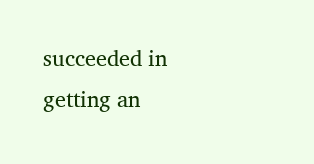succeeded in getting an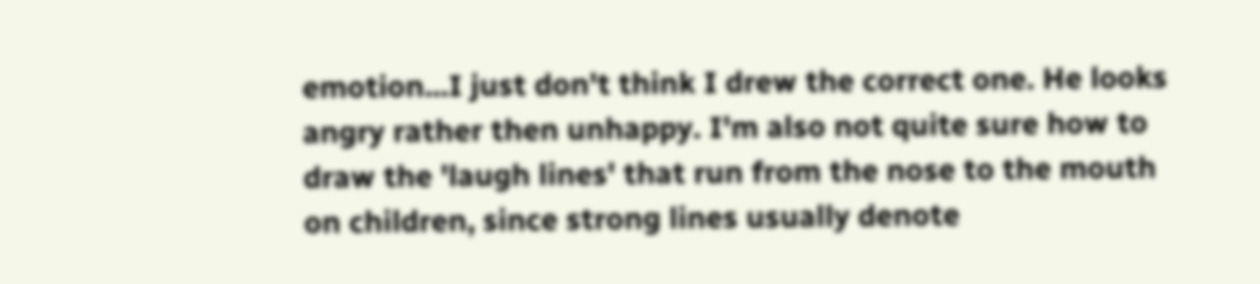emotion...I just don't think I drew the correct one. He looks angry rather then unhappy. I'm also not quite sure how to draw the 'laugh lines' that run from the nose to the mouth on children, since strong lines usually denote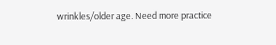wrinkles/older age. Need more practice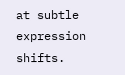at subtle expression shifts.